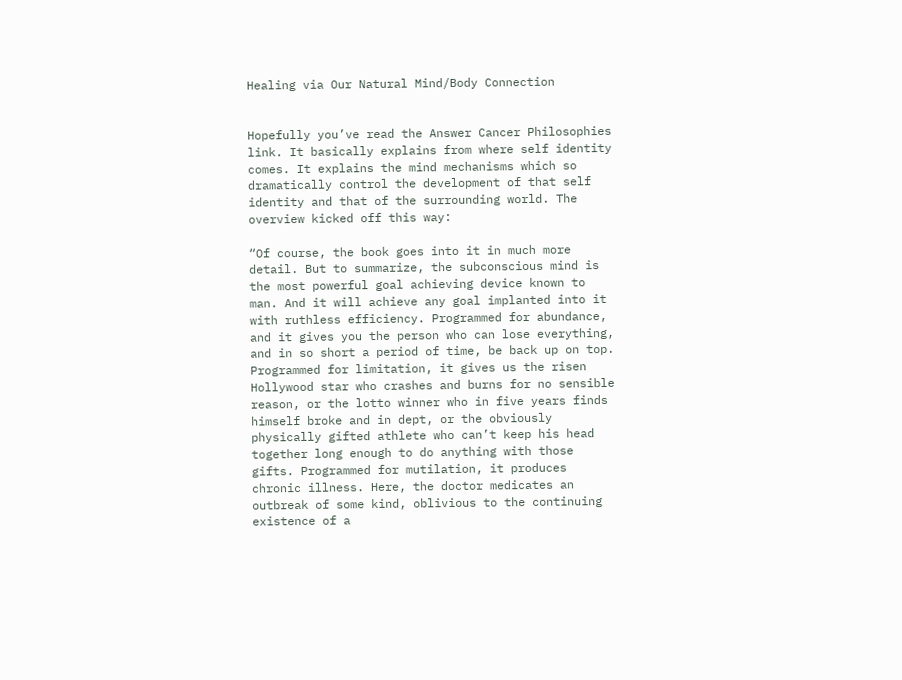Healing via Our Natural Mind/Body Connection


Hopefully you’ve read the Answer Cancer Philosophies link. It basically explains from where self identity comes. It explains the mind mechanisms which so dramatically control the development of that self identity and that of the surrounding world. The overview kicked off this way:

“Of course, the book goes into it in much more detail. But to summarize, the subconscious mind is the most powerful goal achieving device known to man. And it will achieve any goal implanted into it with ruthless efficiency. Programmed for abundance, and it gives you the person who can lose everything, and in so short a period of time, be back up on top. Programmed for limitation, it gives us the risen Hollywood star who crashes and burns for no sensible reason, or the lotto winner who in five years finds himself broke and in dept, or the obviously physically gifted athlete who can’t keep his head together long enough to do anything with those gifts. Programmed for mutilation, it produces chronic illness. Here, the doctor medicates an outbreak of some kind, oblivious to the continuing existence of a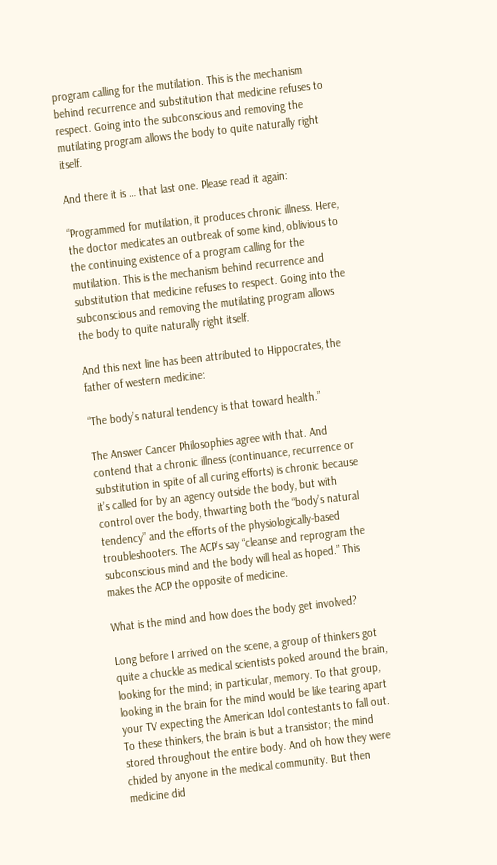program calling for the mutilation. This is the mechanism behind recurrence and substitution that medicine refuses to respect. Going into the subconscious and removing the mutilating program allows the body to quite naturally right itself.

And there it is … that last one. Please read it again:

“Programmed for mutilation, it produces chronic illness. Here, the doctor medicates an outbreak of some kind, oblivious to the continuing existence of a program calling for the mutilation. This is the mechanism behind recurrence and substitution that medicine refuses to respect. Going into the subconscious and removing the mutilating program allows the body to quite naturally right itself.

And this next line has been attributed to Hippocrates, the father of western medicine:

“The body’s natural tendency is that toward health.”

The Answer Cancer Philosophies agree with that. And contend that a chronic illness (continuance, recurrence or substitution in spite of all curing efforts) is chronic because it’s called for by an agency outside the body, but with control over the body, thwarting both the “body’s natural tendency” and the efforts of the physiologically-based troubleshooters. The ACP’s say “cleanse and reprogram the subconscious mind and the body will heal as hoped.” This makes the ACP the opposite of medicine.

What is the mind and how does the body get involved?

Long before I arrived on the scene, a group of thinkers got quite a chuckle as medical scientists poked around the brain, looking for the mind; in particular, memory. To that group, looking in the brain for the mind would be like tearing apart your TV expecting the American Idol contestants to fall out. To these thinkers, the brain is but a transistor; the mind stored throughout the entire body. And oh how they were chided by anyone in the medical community. But then medicine did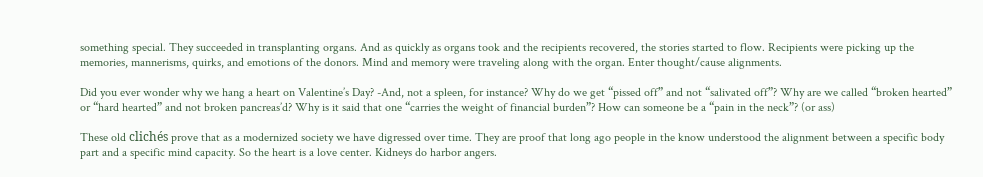something special. They succeeded in transplanting organs. And as quickly as organs took and the recipients recovered, the stories started to flow. Recipients were picking up the memories, mannerisms, quirks, and emotions of the donors. Mind and memory were traveling along with the organ. Enter thought/cause alignments.

Did you ever wonder why we hang a heart on Valentine’s Day? -And, not a spleen, for instance? Why do we get “pissed off” and not “salivated off”? Why are we called “broken hearted” or “hard hearted” and not broken pancreas’d? Why is it said that one “carries the weight of financial burden”? How can someone be a “pain in the neck”? (or ass)

These old clichés prove that as a modernized society we have digressed over time. They are proof that long ago people in the know understood the alignment between a specific body part and a specific mind capacity. So the heart is a love center. Kidneys do harbor angers.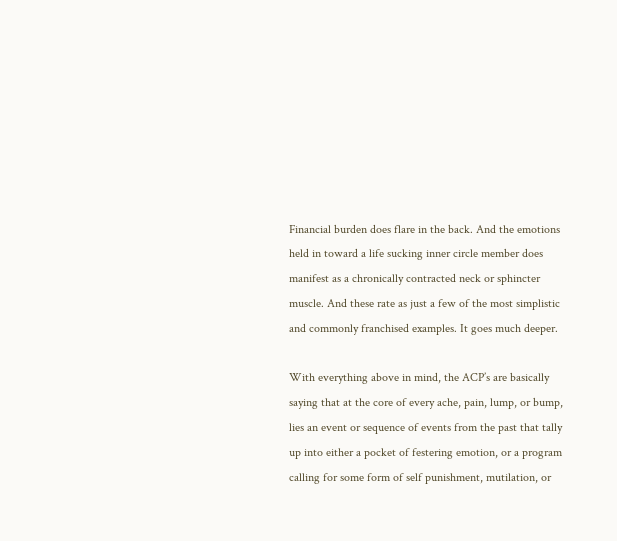Financial burden does flare in the back. And the emotions held in toward a life sucking inner circle member does manifest as a chronically contracted neck or sphincter muscle. And these rate as just a few of the most simplistic and commonly franchised examples. It goes much deeper.

With everything above in mind, the ACP’s are basically saying that at the core of every ache, pain, lump, or bump, lies an event or sequence of events from the past that tally up into either a pocket of festering emotion, or a program calling for some form of self punishment, mutilation, or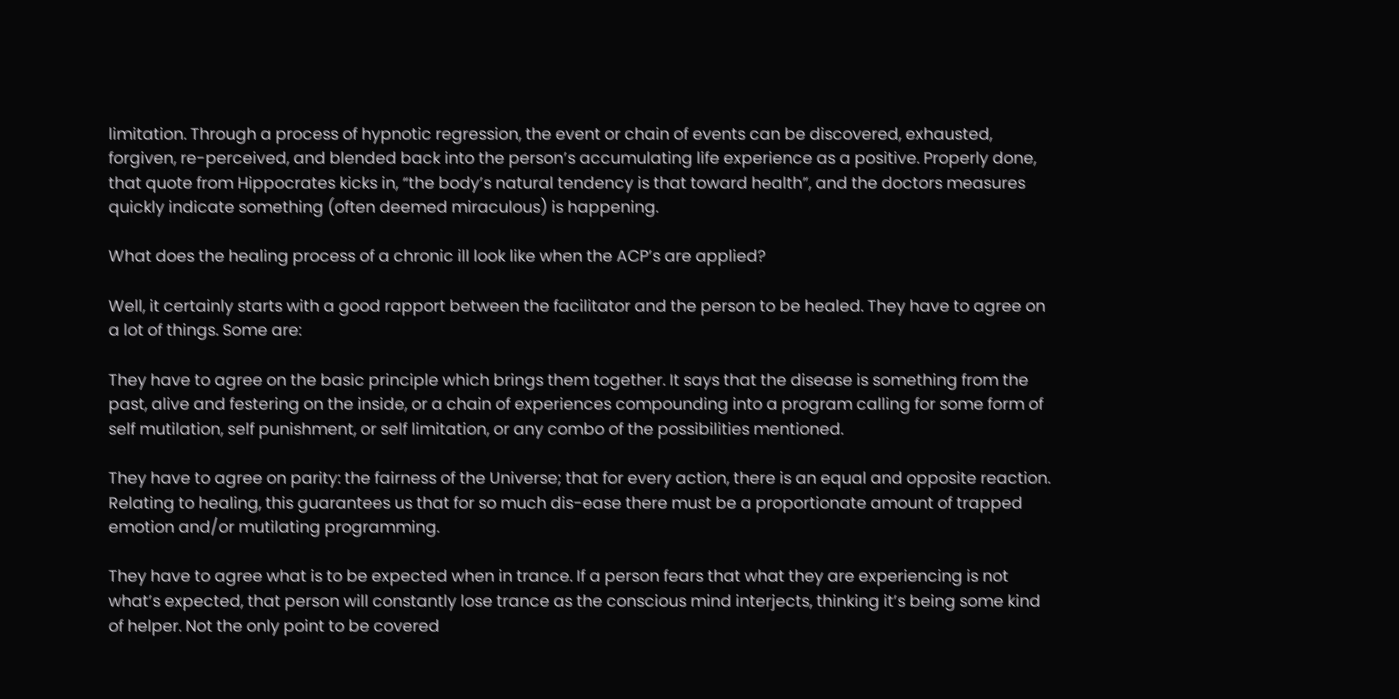limitation. Through a process of hypnotic regression, the event or chain of events can be discovered, exhausted, forgiven, re-perceived, and blended back into the person’s accumulating life experience as a positive. Properly done, that quote from Hippocrates kicks in, “the body’s natural tendency is that toward health”, and the doctors measures quickly indicate something (often deemed miraculous) is happening.

What does the healing process of a chronic ill look like when the ACP’s are applied?

Well, it certainly starts with a good rapport between the facilitator and the person to be healed. They have to agree on a lot of things. Some are:

They have to agree on the basic principle which brings them together. It says that the disease is something from the past, alive and festering on the inside, or a chain of experiences compounding into a program calling for some form of self mutilation, self punishment, or self limitation, or any combo of the possibilities mentioned.

They have to agree on parity: the fairness of the Universe; that for every action, there is an equal and opposite reaction. Relating to healing, this guarantees us that for so much dis-ease there must be a proportionate amount of trapped emotion and/or mutilating programming.

They have to agree what is to be expected when in trance. If a person fears that what they are experiencing is not what’s expected, that person will constantly lose trance as the conscious mind interjects, thinking it’s being some kind of helper. Not the only point to be covered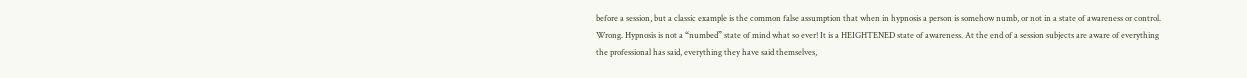before a session, but a classic example is the common false assumption that when in hypnosis a person is somehow numb, or not in a state of awareness or control. Wrong. Hypnosis is not a “numbed” state of mind what so ever! It is a HEIGHTENED state of awareness. At the end of a session subjects are aware of everything the professional has said, everything they have said themselves,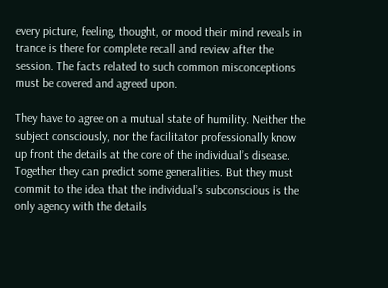every picture, feeling, thought, or mood their mind reveals in trance is there for complete recall and review after the session. The facts related to such common misconceptions must be covered and agreed upon.

They have to agree on a mutual state of humility. Neither the subject consciously, nor the facilitator professionally know up front the details at the core of the individual’s disease. Together they can predict some generalities. But they must commit to the idea that the individual’s subconscious is the only agency with the details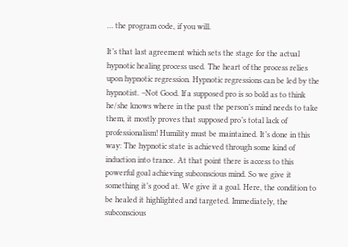… the program code, if you will.

It’s that last agreement which sets the stage for the actual hypnotic healing process used. The heart of the process relies upon hypnotic regression. Hypnotic regressions can be led by the hypnotist. –Not Good. If a supposed pro is so bold as to think he/she knows where in the past the person’s mind needs to take them, it mostly proves that supposed pro’s total lack of professionalism! Humility must be maintained. It’s done in this way: The hypnotic state is achieved through some kind of induction into trance. At that point there is access to this powerful goal achieving subconscious mind. So we give it something it’s good at. We give it a goal. Here, the condition to be healed it highlighted and targeted. Immediately, the subconscious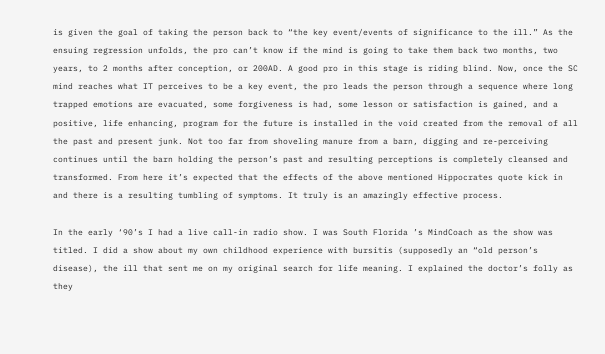is given the goal of taking the person back to “the key event/events of significance to the ill.” As the ensuing regression unfolds, the pro can’t know if the mind is going to take them back two months, two years, to 2 months after conception, or 200AD. A good pro in this stage is riding blind. Now, once the SC mind reaches what IT perceives to be a key event, the pro leads the person through a sequence where long trapped emotions are evacuated, some forgiveness is had, some lesson or satisfaction is gained, and a positive, life enhancing, program for the future is installed in the void created from the removal of all the past and present junk. Not too far from shoveling manure from a barn, digging and re-perceiving continues until the barn holding the person’s past and resulting perceptions is completely cleansed and transformed. From here it’s expected that the effects of the above mentioned Hippocrates quote kick in and there is a resulting tumbling of symptoms. It truly is an amazingly effective process.

In the early ‘90’s I had a live call-in radio show. I was South Florida ’s MindCoach as the show was titled. I did a show about my own childhood experience with bursitis (supposedly an “old person’s disease), the ill that sent me on my original search for life meaning. I explained the doctor’s folly as they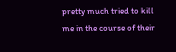pretty much tried to kill me in the course of their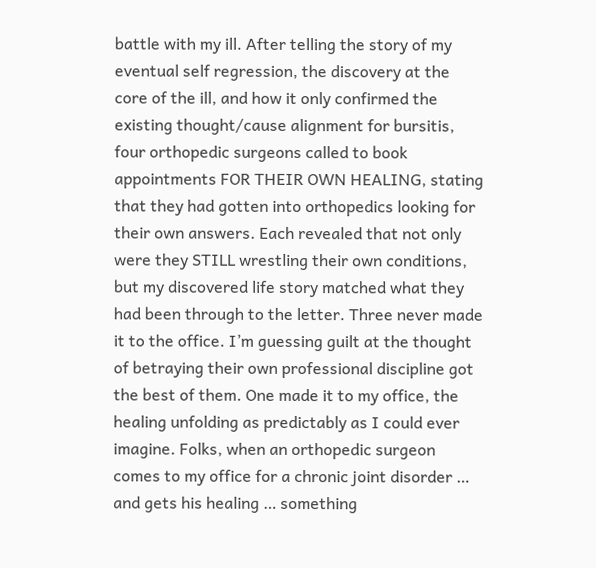battle with my ill. After telling the story of my eventual self regression, the discovery at the core of the ill, and how it only confirmed the existing thought/cause alignment for bursitis, four orthopedic surgeons called to book appointments FOR THEIR OWN HEALING, stating that they had gotten into orthopedics looking for their own answers. Each revealed that not only were they STILL wrestling their own conditions, but my discovered life story matched what they had been through to the letter. Three never made it to the office. I’m guessing guilt at the thought of betraying their own professional discipline got the best of them. One made it to my office, the healing unfolding as predictably as I could ever imagine. Folks, when an orthopedic surgeon comes to my office for a chronic joint disorder … and gets his healing … something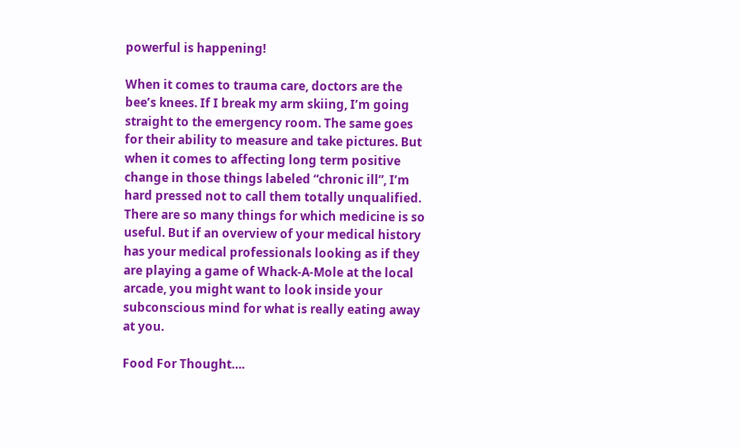powerful is happening!

When it comes to trauma care, doctors are the bee’s knees. If I break my arm skiing, I’m going straight to the emergency room. The same goes for their ability to measure and take pictures. But when it comes to affecting long term positive change in those things labeled “chronic ill”, I’m hard pressed not to call them totally unqualified. There are so many things for which medicine is so useful. But if an overview of your medical history has your medical professionals looking as if they are playing a game of Whack-A-Mole at the local arcade, you might want to look inside your subconscious mind for what is really eating away at you.

Food For Thought….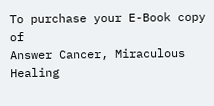To purchase your E-Book copy of
Answer Cancer, Miraculous Healing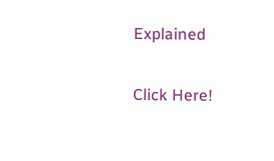Explained

Click Here!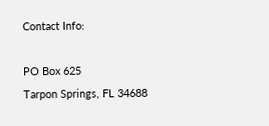Contact Info:

PO Box 625
Tarpon Springs, FL 34688